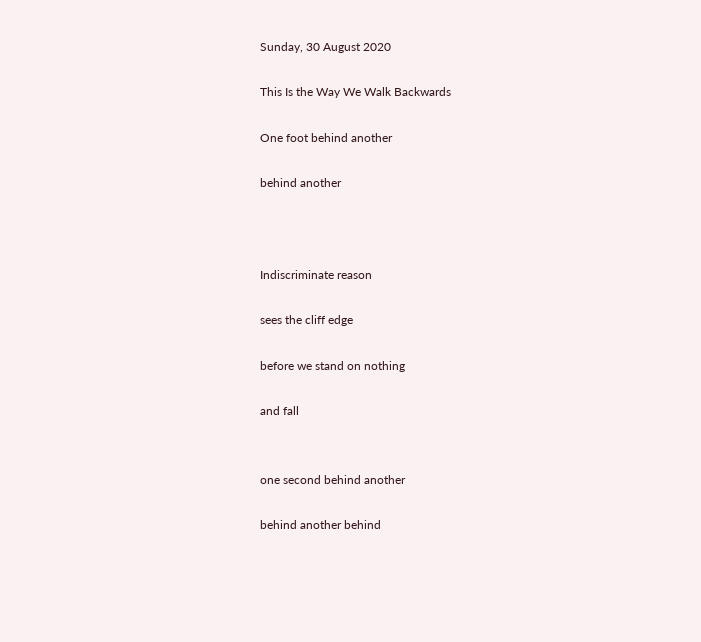Sunday, 30 August 2020

This Is the Way We Walk Backwards

One foot behind another

behind another



Indiscriminate reason

sees the cliff edge

before we stand on nothing

and fall


one second behind another

behind another behind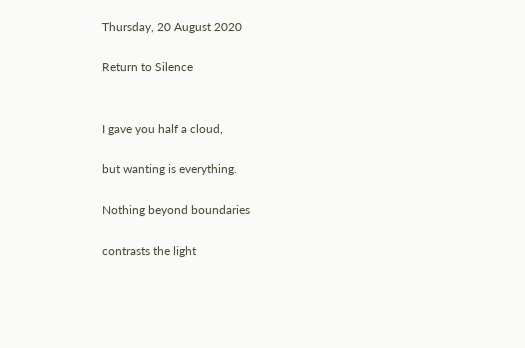Thursday, 20 August 2020

Return to Silence


I gave you half a cloud,

but wanting is everything.

Nothing beyond boundaries

contrasts the light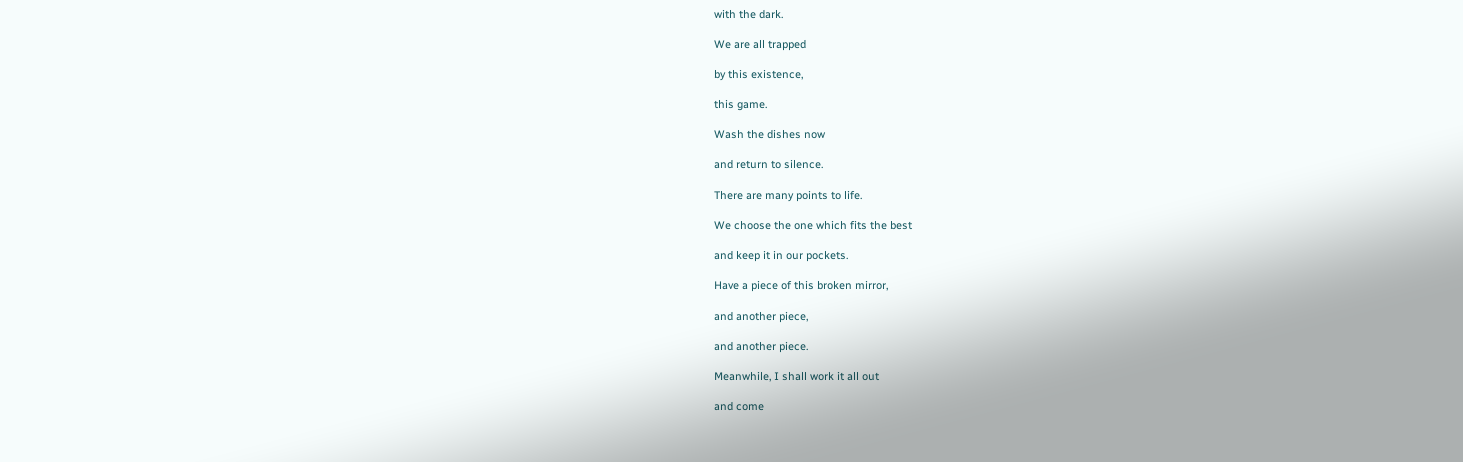with the dark.

We are all trapped

by this existence,

this game.

Wash the dishes now

and return to silence.

There are many points to life.

We choose the one which fits the best

and keep it in our pockets.

Have a piece of this broken mirror,

and another piece,

and another piece.

Meanwhile, I shall work it all out

and come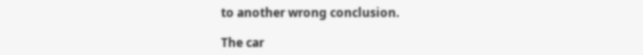to another wrong conclusion.

The car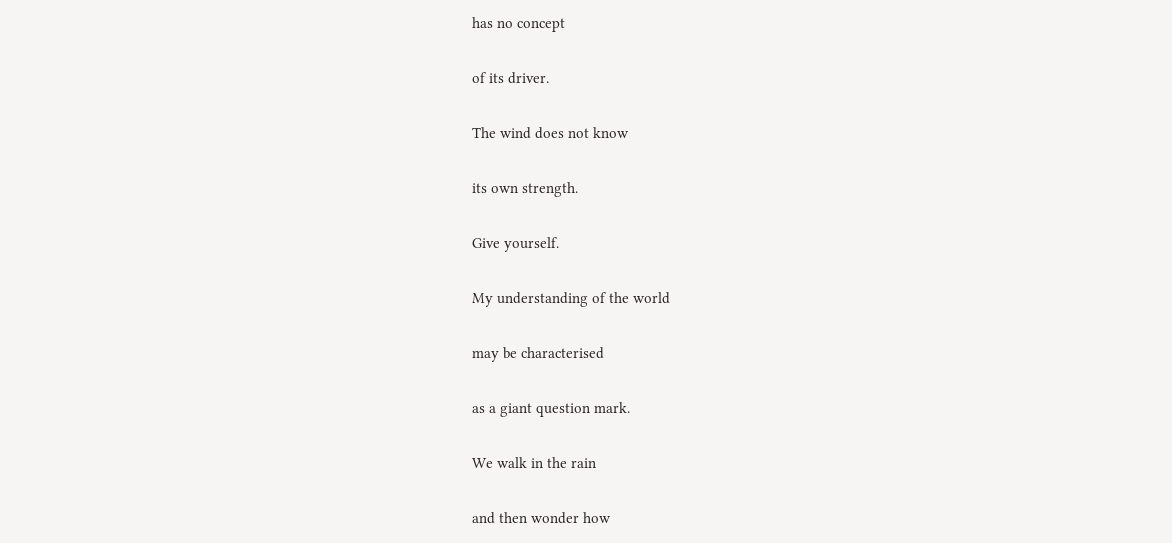has no concept

of its driver.

The wind does not know

its own strength.

Give yourself.

My understanding of the world

may be characterised

as a giant question mark.

We walk in the rain

and then wonder how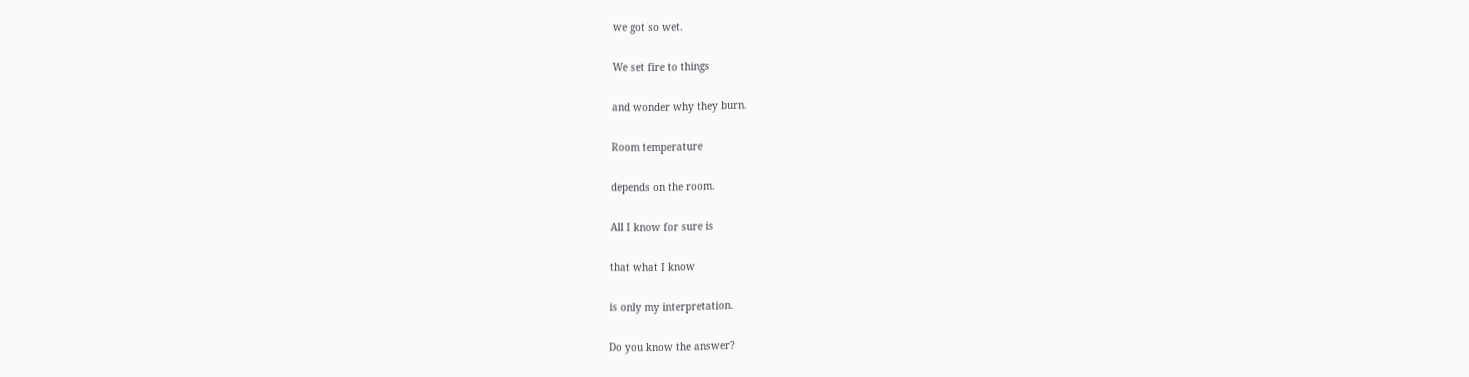we got so wet.

We set fire to things

and wonder why they burn.

Room temperature

depends on the room.

All I know for sure is

that what I know

is only my interpretation.

Do you know the answer?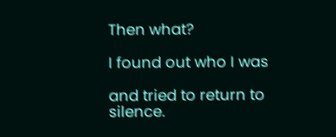Then what?

I found out who I was

and tried to return to silence.